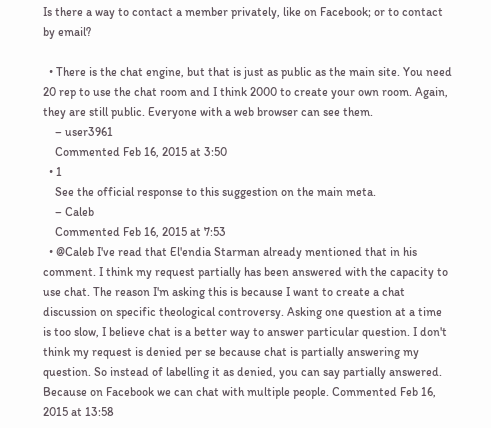Is there a way to contact a member privately, like on Facebook; or to contact by email?

  • There is the chat engine, but that is just as public as the main site. You need 20 rep to use the chat room and I think 2000 to create your own room. Again, they are still public. Everyone with a web browser can see them.
    – user3961
    Commented Feb 16, 2015 at 3:50
  • 1
    See the official response to this suggestion on the main meta.
    – Caleb
    Commented Feb 16, 2015 at 7:53
  • @Caleb I've read that El'endia Starman already mentioned that in his comment. I think my request partially has been answered with the capacity to use chat. The reason I'm asking this is because I want to create a chat discussion on specific theological controversy. Asking one question at a time is too slow, I believe chat is a better way to answer particular question. I don't think my request is denied per se because chat is partially answering my question. So instead of labelling it as denied, you can say partially answered. Because on Facebook we can chat with multiple people. Commented Feb 16, 2015 at 13:58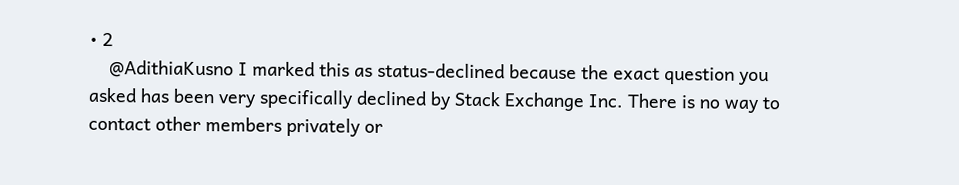• 2
    @AdithiaKusno I marked this as status-declined because the exact question you asked has been very specifically declined by Stack Exchange Inc. There is no way to contact other members privately or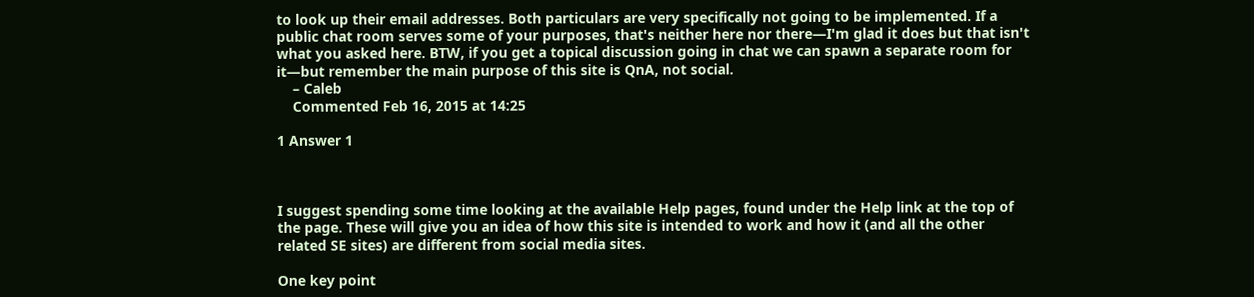to look up their email addresses. Both particulars are very specifically not going to be implemented. If a public chat room serves some of your purposes, that's neither here nor there—I'm glad it does but that isn't what you asked here. BTW, if you get a topical discussion going in chat we can spawn a separate room for it—but remember the main purpose of this site is QnA, not social.
    – Caleb
    Commented Feb 16, 2015 at 14:25

1 Answer 1



I suggest spending some time looking at the available Help pages, found under the Help link at the top of the page. These will give you an idea of how this site is intended to work and how it (and all the other related SE sites) are different from social media sites.

One key point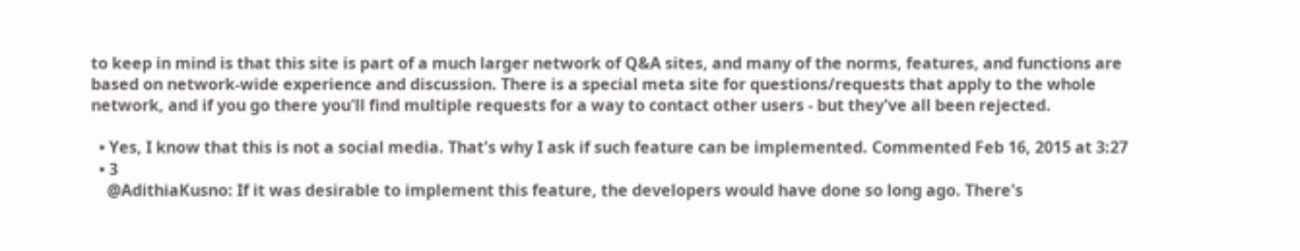to keep in mind is that this site is part of a much larger network of Q&A sites, and many of the norms, features, and functions are based on network-wide experience and discussion. There is a special meta site for questions/requests that apply to the whole network, and if you go there you'll find multiple requests for a way to contact other users - but they've all been rejected.

  • Yes, I know that this is not a social media. That's why I ask if such feature can be implemented. Commented Feb 16, 2015 at 3:27
  • 3
    @AdithiaKusno: If it was desirable to implement this feature, the developers would have done so long ago. There's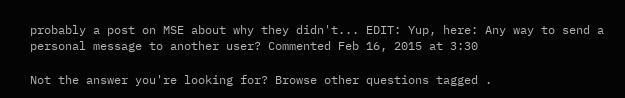probably a post on MSE about why they didn't... EDIT: Yup, here: Any way to send a personal message to another user? Commented Feb 16, 2015 at 3:30

Not the answer you're looking for? Browse other questions tagged .